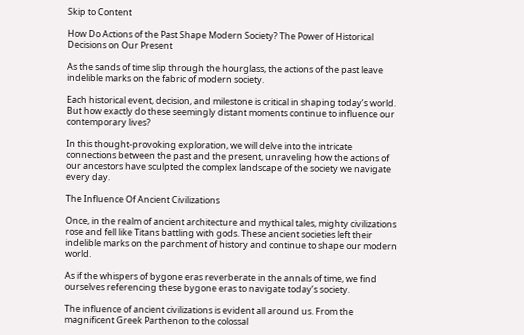Skip to Content

How Do Actions of the Past Shape Modern Society? The Power of Historical Decisions on Our Present

As the sands of time slip through the hourglass, the actions of the past leave indelible marks on the fabric of modern society.

Each historical event, decision, and milestone is critical in shaping today’s world. But how exactly do these seemingly distant moments continue to influence our contemporary lives?

In this thought-provoking exploration, we will delve into the intricate connections between the past and the present, unraveling how the actions of our ancestors have sculpted the complex landscape of the society we navigate every day.

The Influence Of Ancient Civilizations

Once, in the realm of ancient architecture and mythical tales, mighty civilizations rose and fell like Titans battling with gods. These ancient societies left their indelible marks on the parchment of history and continue to shape our modern world.

As if the whispers of bygone eras reverberate in the annals of time, we find ourselves referencing these bygone eras to navigate today’s society.

The influence of ancient civilizations is evident all around us. From the magnificent Greek Parthenon to the colossal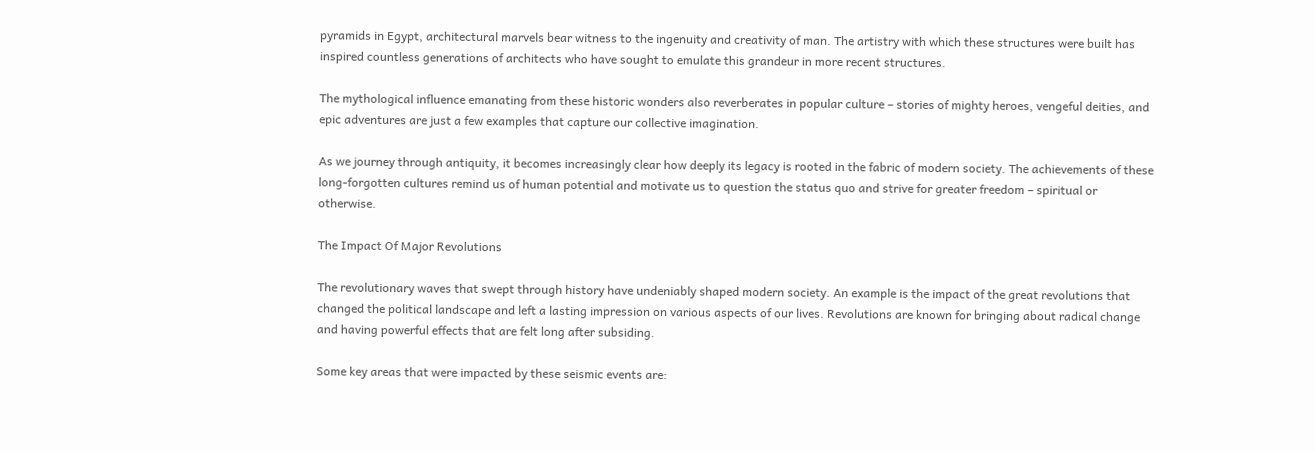pyramids in Egypt, architectural marvels bear witness to the ingenuity and creativity of man. The artistry with which these structures were built has inspired countless generations of architects who have sought to emulate this grandeur in more recent structures.

The mythological influence emanating from these historic wonders also reverberates in popular culture – stories of mighty heroes, vengeful deities, and epic adventures are just a few examples that capture our collective imagination.

As we journey through antiquity, it becomes increasingly clear how deeply its legacy is rooted in the fabric of modern society. The achievements of these long-forgotten cultures remind us of human potential and motivate us to question the status quo and strive for greater freedom – spiritual or otherwise.

The Impact Of Major Revolutions

The revolutionary waves that swept through history have undeniably shaped modern society. An example is the impact of the great revolutions that changed the political landscape and left a lasting impression on various aspects of our lives. Revolutions are known for bringing about radical change and having powerful effects that are felt long after subsiding.

Some key areas that were impacted by these seismic events are: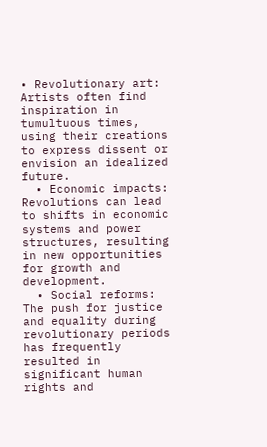• Revolutionary art: Artists often find inspiration in tumultuous times, using their creations to express dissent or envision an idealized future.
  • Economic impacts: Revolutions can lead to shifts in economic systems and power structures, resulting in new opportunities for growth and development.
  • Social reforms: The push for justice and equality during revolutionary periods has frequently resulted in significant human rights and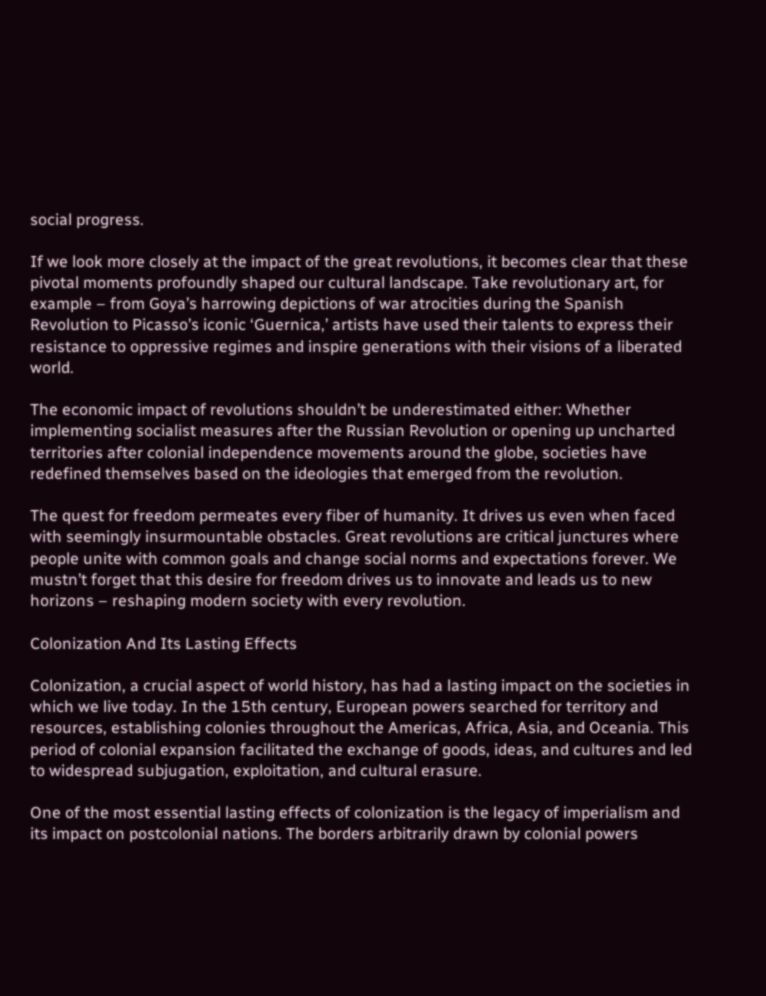social progress.

If we look more closely at the impact of the great revolutions, it becomes clear that these pivotal moments profoundly shaped our cultural landscape. Take revolutionary art, for example – from Goya’s harrowing depictions of war atrocities during the Spanish Revolution to Picasso’s iconic ‘Guernica,’ artists have used their talents to express their resistance to oppressive regimes and inspire generations with their visions of a liberated world.

The economic impact of revolutions shouldn’t be underestimated either: Whether implementing socialist measures after the Russian Revolution or opening up uncharted territories after colonial independence movements around the globe, societies have redefined themselves based on the ideologies that emerged from the revolution.

The quest for freedom permeates every fiber of humanity. It drives us even when faced with seemingly insurmountable obstacles. Great revolutions are critical junctures where people unite with common goals and change social norms and expectations forever. We mustn’t forget that this desire for freedom drives us to innovate and leads us to new horizons – reshaping modern society with every revolution.

Colonization And Its Lasting Effects

Colonization, a crucial aspect of world history, has had a lasting impact on the societies in which we live today. In the 15th century, European powers searched for territory and resources, establishing colonies throughout the Americas, Africa, Asia, and Oceania. This period of colonial expansion facilitated the exchange of goods, ideas, and cultures and led to widespread subjugation, exploitation, and cultural erasure.

One of the most essential lasting effects of colonization is the legacy of imperialism and its impact on postcolonial nations. The borders arbitrarily drawn by colonial powers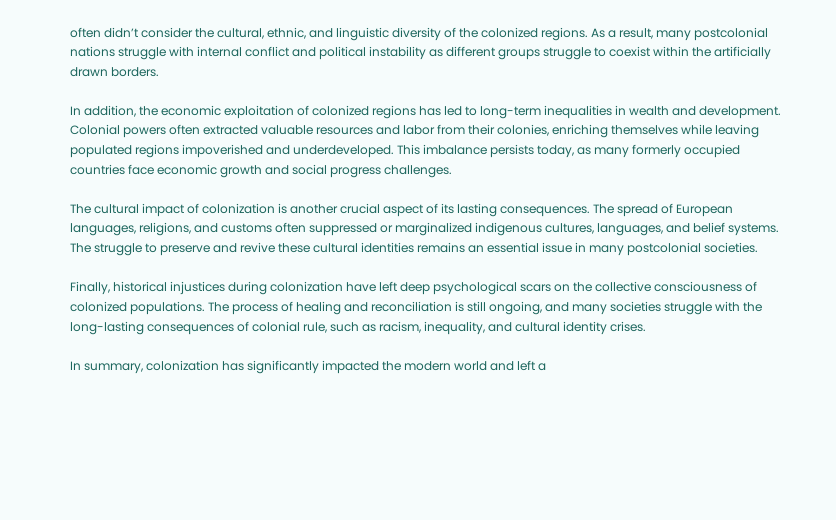often didn’t consider the cultural, ethnic, and linguistic diversity of the colonized regions. As a result, many postcolonial nations struggle with internal conflict and political instability as different groups struggle to coexist within the artificially drawn borders.

In addition, the economic exploitation of colonized regions has led to long-term inequalities in wealth and development. Colonial powers often extracted valuable resources and labor from their colonies, enriching themselves while leaving populated regions impoverished and underdeveloped. This imbalance persists today, as many formerly occupied countries face economic growth and social progress challenges.

The cultural impact of colonization is another crucial aspect of its lasting consequences. The spread of European languages, religions, and customs often suppressed or marginalized indigenous cultures, languages, and belief systems. The struggle to preserve and revive these cultural identities remains an essential issue in many postcolonial societies.

Finally, historical injustices during colonization have left deep psychological scars on the collective consciousness of colonized populations. The process of healing and reconciliation is still ongoing, and many societies struggle with the long-lasting consequences of colonial rule, such as racism, inequality, and cultural identity crises.

In summary, colonization has significantly impacted the modern world and left a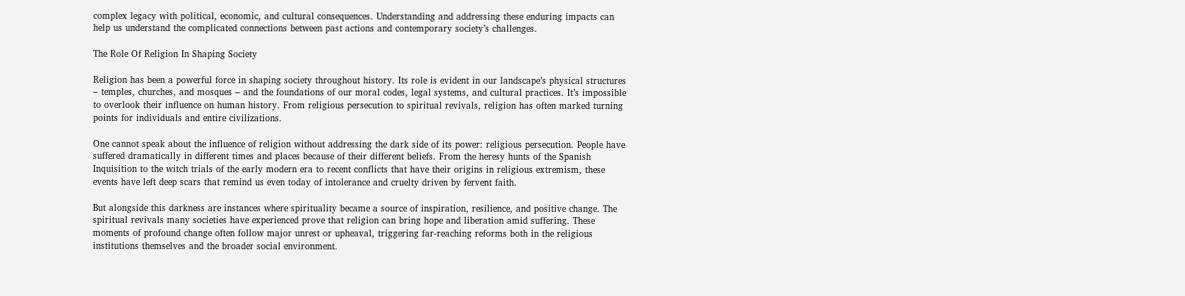complex legacy with political, economic, and cultural consequences. Understanding and addressing these enduring impacts can help us understand the complicated connections between past actions and contemporary society’s challenges.

The Role Of Religion In Shaping Society

Religion has been a powerful force in shaping society throughout history. Its role is evident in our landscape’s physical structures – temples, churches, and mosques – and the foundations of our moral codes, legal systems, and cultural practices. It’s impossible to overlook their influence on human history. From religious persecution to spiritual revivals, religion has often marked turning points for individuals and entire civilizations.

One cannot speak about the influence of religion without addressing the dark side of its power: religious persecution. People have suffered dramatically in different times and places because of their different beliefs. From the heresy hunts of the Spanish Inquisition to the witch trials of the early modern era to recent conflicts that have their origins in religious extremism, these events have left deep scars that remind us even today of intolerance and cruelty driven by fervent faith.

But alongside this darkness are instances where spirituality became a source of inspiration, resilience, and positive change. The spiritual revivals many societies have experienced prove that religion can bring hope and liberation amid suffering. These moments of profound change often follow major unrest or upheaval, triggering far-reaching reforms both in the religious institutions themselves and the broader social environment.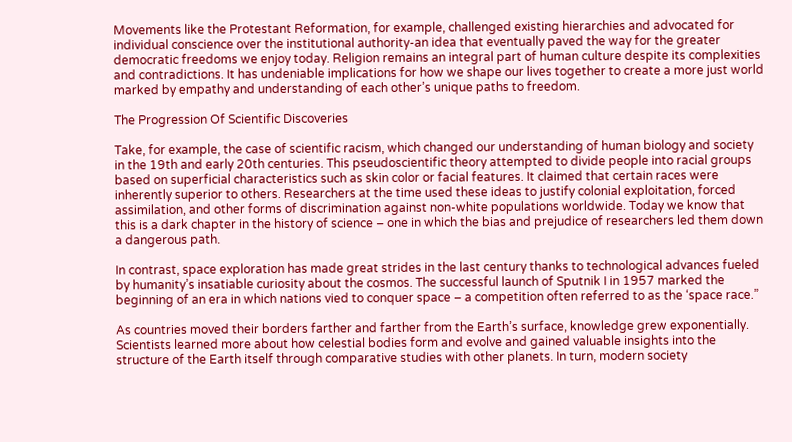Movements like the Protestant Reformation, for example, challenged existing hierarchies and advocated for individual conscience over the institutional authority-an idea that eventually paved the way for the greater democratic freedoms we enjoy today. Religion remains an integral part of human culture despite its complexities and contradictions. It has undeniable implications for how we shape our lives together to create a more just world marked by empathy and understanding of each other’s unique paths to freedom.

The Progression Of Scientific Discoveries

Take, for example, the case of scientific racism, which changed our understanding of human biology and society in the 19th and early 20th centuries. This pseudoscientific theory attempted to divide people into racial groups based on superficial characteristics such as skin color or facial features. It claimed that certain races were inherently superior to others. Researchers at the time used these ideas to justify colonial exploitation, forced assimilation, and other forms of discrimination against non-white populations worldwide. Today we know that this is a dark chapter in the history of science – one in which the bias and prejudice of researchers led them down a dangerous path.

In contrast, space exploration has made great strides in the last century thanks to technological advances fueled by humanity’s insatiable curiosity about the cosmos. The successful launch of Sputnik I in 1957 marked the beginning of an era in which nations vied to conquer space – a competition often referred to as the ‘space race.”

As countries moved their borders farther and farther from the Earth’s surface, knowledge grew exponentially. Scientists learned more about how celestial bodies form and evolve and gained valuable insights into the structure of the Earth itself through comparative studies with other planets. In turn, modern society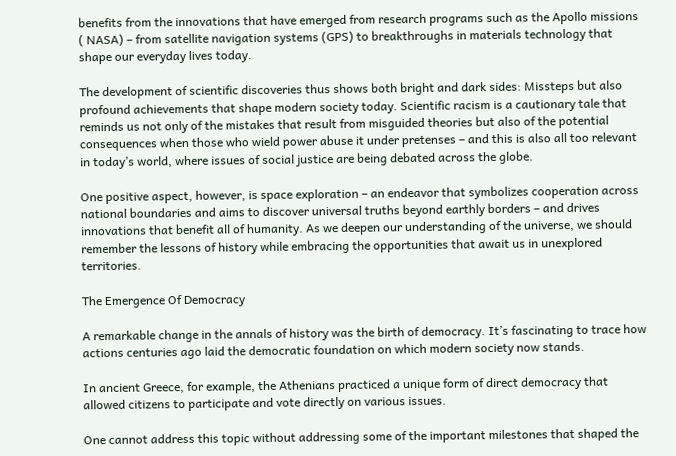benefits from the innovations that have emerged from research programs such as the Apollo missions ( NASA) – from satellite navigation systems (GPS) to breakthroughs in materials technology that shape our everyday lives today.

The development of scientific discoveries thus shows both bright and dark sides: Missteps but also profound achievements that shape modern society today. Scientific racism is a cautionary tale that reminds us not only of the mistakes that result from misguided theories but also of the potential consequences when those who wield power abuse it under pretenses – and this is also all too relevant in today’s world, where issues of social justice are being debated across the globe.

One positive aspect, however, is space exploration – an endeavor that symbolizes cooperation across national boundaries and aims to discover universal truths beyond earthly borders – and drives innovations that benefit all of humanity. As we deepen our understanding of the universe, we should remember the lessons of history while embracing the opportunities that await us in unexplored territories.

The Emergence Of Democracy

A remarkable change in the annals of history was the birth of democracy. It’s fascinating to trace how actions centuries ago laid the democratic foundation on which modern society now stands.

In ancient Greece, for example, the Athenians practiced a unique form of direct democracy that allowed citizens to participate and vote directly on various issues.

One cannot address this topic without addressing some of the important milestones that shaped the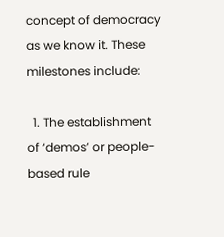concept of democracy as we know it. These milestones include:

  1. The establishment of ‘demos’ or people-based rule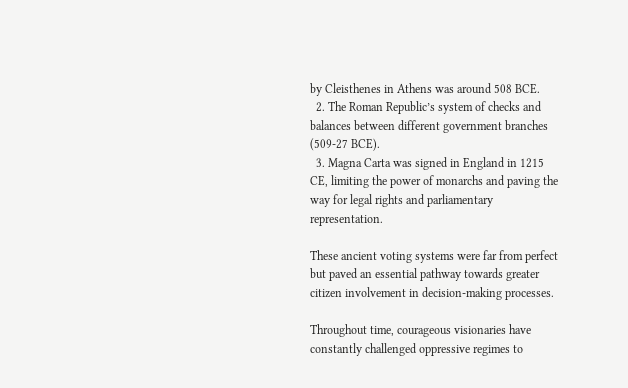by Cleisthenes in Athens was around 508 BCE.
  2. The Roman Republic’s system of checks and balances between different government branches (509-27 BCE).
  3. Magna Carta was signed in England in 1215 CE, limiting the power of monarchs and paving the way for legal rights and parliamentary representation.

These ancient voting systems were far from perfect but paved an essential pathway towards greater citizen involvement in decision-making processes.

Throughout time, courageous visionaries have constantly challenged oppressive regimes to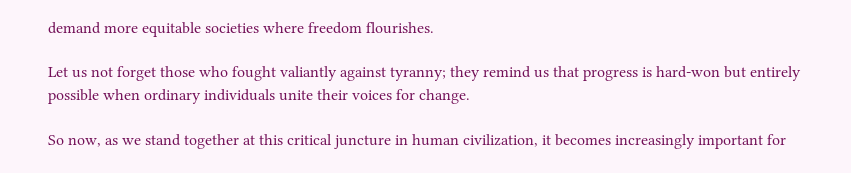demand more equitable societies where freedom flourishes.

Let us not forget those who fought valiantly against tyranny; they remind us that progress is hard-won but entirely possible when ordinary individuals unite their voices for change.

So now, as we stand together at this critical juncture in human civilization, it becomes increasingly important for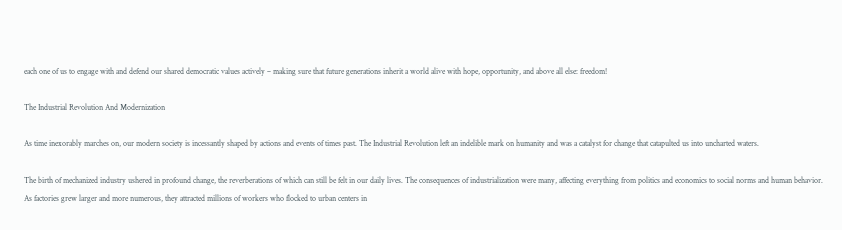each one of us to engage with and defend our shared democratic values actively – making sure that future generations inherit a world alive with hope, opportunity, and above all else: freedom!

The Industrial Revolution And Modernization

As time inexorably marches on, our modern society is incessantly shaped by actions and events of times past. The Industrial Revolution left an indelible mark on humanity and was a catalyst for change that catapulted us into uncharted waters.

The birth of mechanized industry ushered in profound change, the reverberations of which can still be felt in our daily lives. The consequences of industrialization were many, affecting everything from politics and economics to social norms and human behavior. As factories grew larger and more numerous, they attracted millions of workers who flocked to urban centers in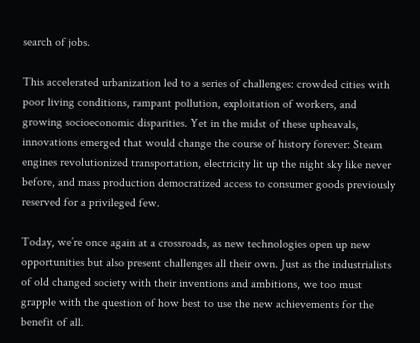search of jobs.

This accelerated urbanization led to a series of challenges: crowded cities with poor living conditions, rampant pollution, exploitation of workers, and growing socioeconomic disparities. Yet in the midst of these upheavals, innovations emerged that would change the course of history forever: Steam engines revolutionized transportation, electricity lit up the night sky like never before, and mass production democratized access to consumer goods previously reserved for a privileged few.

Today, we’re once again at a crossroads, as new technologies open up new opportunities but also present challenges all their own. Just as the industrialists of old changed society with their inventions and ambitions, we too must grapple with the question of how best to use the new achievements for the benefit of all.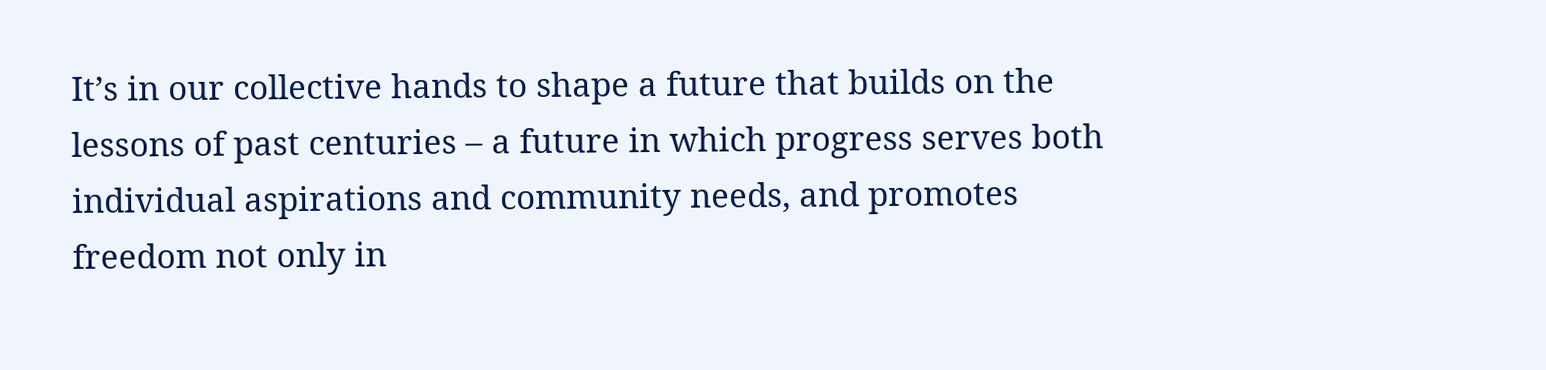It’s in our collective hands to shape a future that builds on the lessons of past centuries – a future in which progress serves both individual aspirations and community needs, and promotes freedom not only in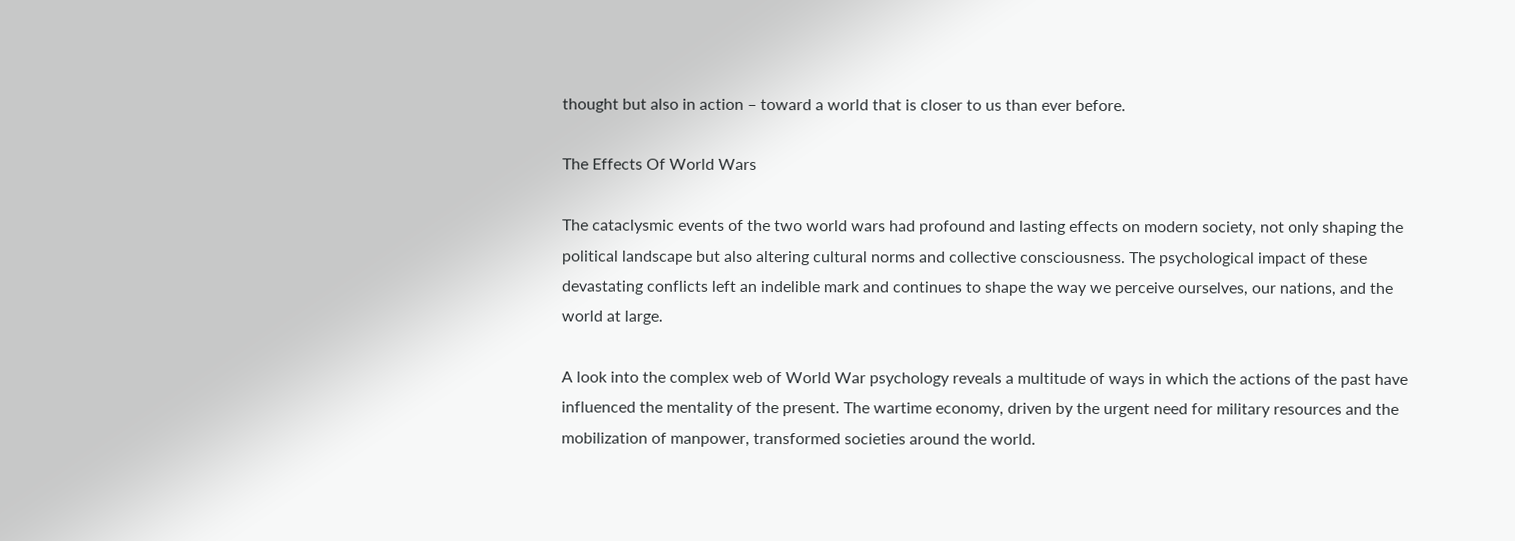thought but also in action – toward a world that is closer to us than ever before.

The Effects Of World Wars

The cataclysmic events of the two world wars had profound and lasting effects on modern society, not only shaping the political landscape but also altering cultural norms and collective consciousness. The psychological impact of these devastating conflicts left an indelible mark and continues to shape the way we perceive ourselves, our nations, and the world at large.

A look into the complex web of World War psychology reveals a multitude of ways in which the actions of the past have influenced the mentality of the present. The wartime economy, driven by the urgent need for military resources and the mobilization of manpower, transformed societies around the world.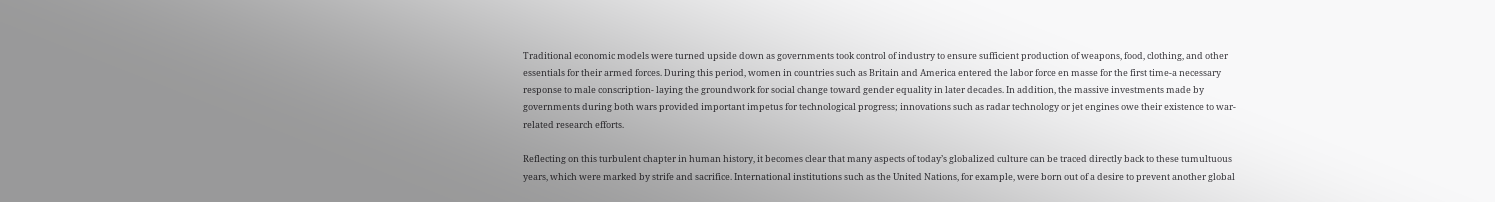Traditional economic models were turned upside down as governments took control of industry to ensure sufficient production of weapons, food, clothing, and other essentials for their armed forces. During this period, women in countries such as Britain and America entered the labor force en masse for the first time-a necessary response to male conscription- laying the groundwork for social change toward gender equality in later decades. In addition, the massive investments made by governments during both wars provided important impetus for technological progress; innovations such as radar technology or jet engines owe their existence to war-related research efforts.

Reflecting on this turbulent chapter in human history, it becomes clear that many aspects of today’s globalized culture can be traced directly back to these tumultuous years, which were marked by strife and sacrifice. International institutions such as the United Nations, for example, were born out of a desire to prevent another global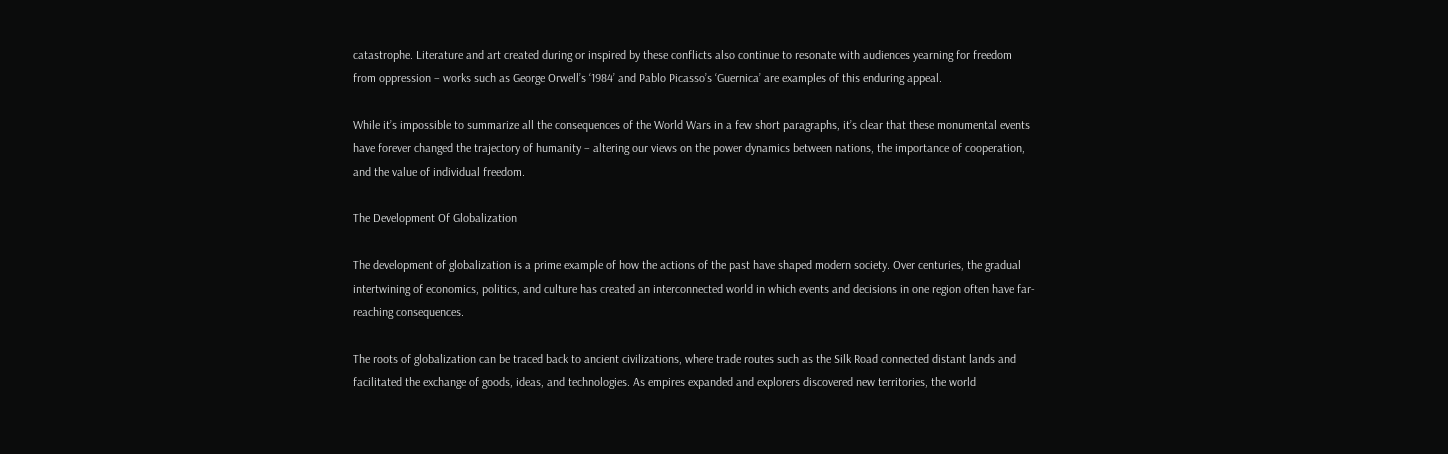catastrophe. Literature and art created during or inspired by these conflicts also continue to resonate with audiences yearning for freedom from oppression – works such as George Orwell’s ‘1984’ and Pablo Picasso’s ‘Guernica’ are examples of this enduring appeal.

While it’s impossible to summarize all the consequences of the World Wars in a few short paragraphs, it’s clear that these monumental events have forever changed the trajectory of humanity – altering our views on the power dynamics between nations, the importance of cooperation, and the value of individual freedom.

The Development Of Globalization

The development of globalization is a prime example of how the actions of the past have shaped modern society. Over centuries, the gradual intertwining of economics, politics, and culture has created an interconnected world in which events and decisions in one region often have far-reaching consequences.

The roots of globalization can be traced back to ancient civilizations, where trade routes such as the Silk Road connected distant lands and facilitated the exchange of goods, ideas, and technologies. As empires expanded and explorers discovered new territories, the world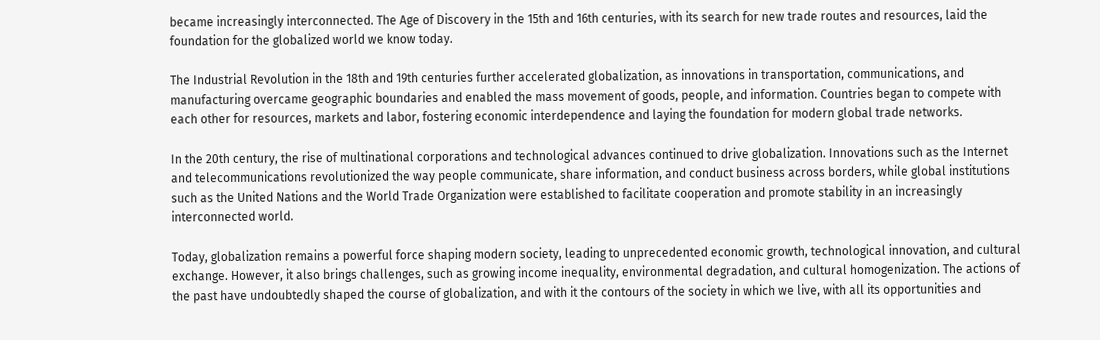became increasingly interconnected. The Age of Discovery in the 15th and 16th centuries, with its search for new trade routes and resources, laid the foundation for the globalized world we know today.

The Industrial Revolution in the 18th and 19th centuries further accelerated globalization, as innovations in transportation, communications, and manufacturing overcame geographic boundaries and enabled the mass movement of goods, people, and information. Countries began to compete with each other for resources, markets and labor, fostering economic interdependence and laying the foundation for modern global trade networks.

In the 20th century, the rise of multinational corporations and technological advances continued to drive globalization. Innovations such as the Internet and telecommunications revolutionized the way people communicate, share information, and conduct business across borders, while global institutions such as the United Nations and the World Trade Organization were established to facilitate cooperation and promote stability in an increasingly interconnected world.

Today, globalization remains a powerful force shaping modern society, leading to unprecedented economic growth, technological innovation, and cultural exchange. However, it also brings challenges, such as growing income inequality, environmental degradation, and cultural homogenization. The actions of the past have undoubtedly shaped the course of globalization, and with it the contours of the society in which we live, with all its opportunities and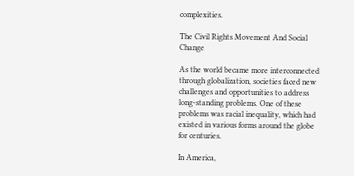complexities.

The Civil Rights Movement And Social Change

As the world became more interconnected through globalization, societies faced new challenges and opportunities to address long-standing problems. One of these problems was racial inequality, which had existed in various forms around the globe for centuries.

In America,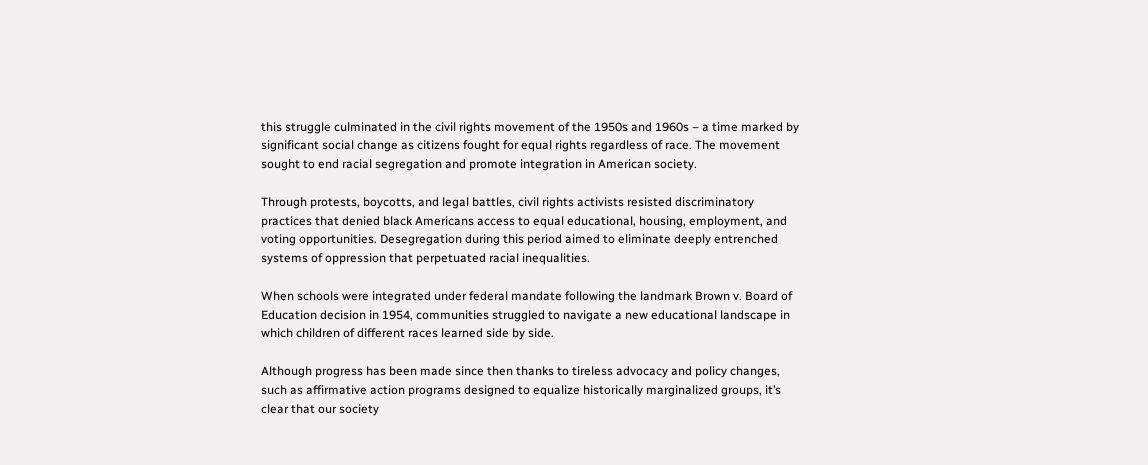this struggle culminated in the civil rights movement of the 1950s and 1960s – a time marked by significant social change as citizens fought for equal rights regardless of race. The movement sought to end racial segregation and promote integration in American society.

Through protests, boycotts, and legal battles, civil rights activists resisted discriminatory practices that denied black Americans access to equal educational, housing, employment, and voting opportunities. Desegregation during this period aimed to eliminate deeply entrenched systems of oppression that perpetuated racial inequalities.

When schools were integrated under federal mandate following the landmark Brown v. Board of Education decision in 1954, communities struggled to navigate a new educational landscape in which children of different races learned side by side.

Although progress has been made since then thanks to tireless advocacy and policy changes, such as affirmative action programs designed to equalize historically marginalized groups, it’s clear that our society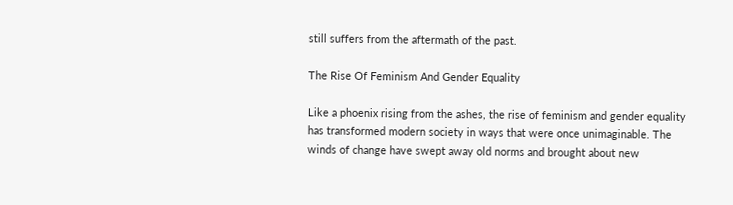still suffers from the aftermath of the past.

The Rise Of Feminism And Gender Equality

Like a phoenix rising from the ashes, the rise of feminism and gender equality has transformed modern society in ways that were once unimaginable. The winds of change have swept away old norms and brought about new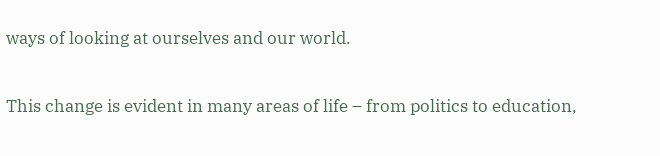ways of looking at ourselves and our world.

This change is evident in many areas of life – from politics to education,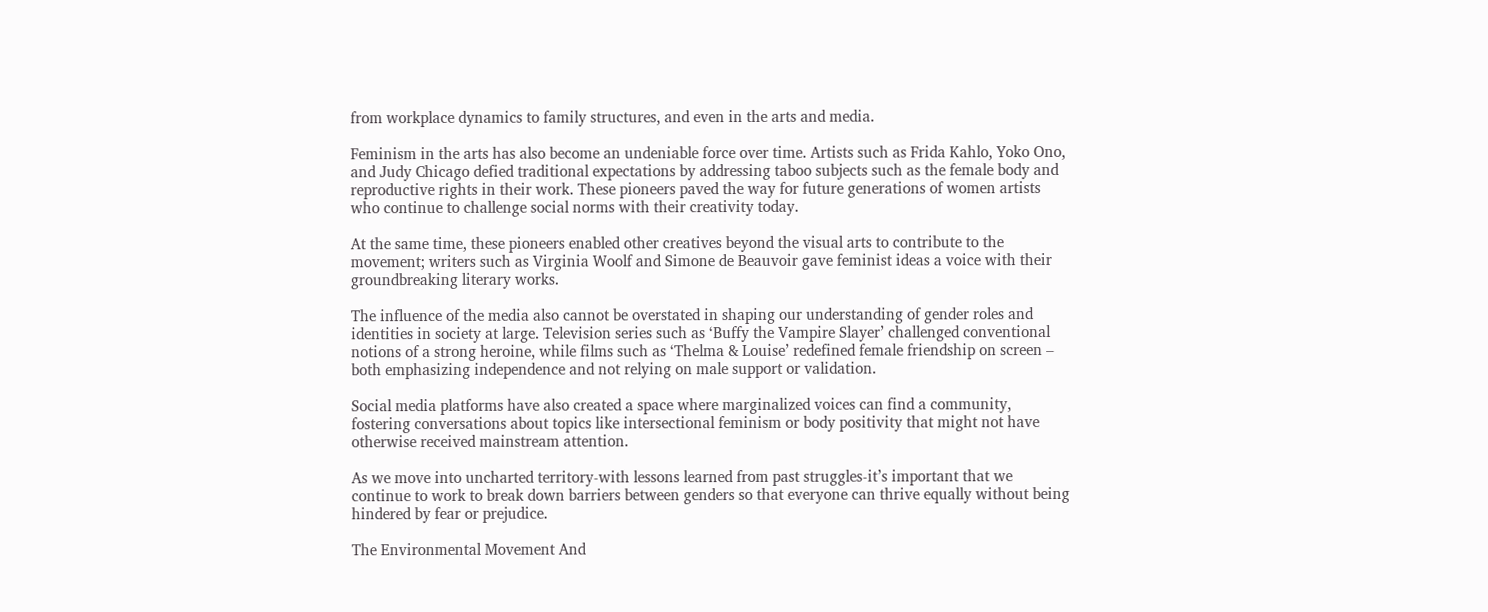from workplace dynamics to family structures, and even in the arts and media.

Feminism in the arts has also become an undeniable force over time. Artists such as Frida Kahlo, Yoko Ono, and Judy Chicago defied traditional expectations by addressing taboo subjects such as the female body and reproductive rights in their work. These pioneers paved the way for future generations of women artists who continue to challenge social norms with their creativity today.

At the same time, these pioneers enabled other creatives beyond the visual arts to contribute to the movement; writers such as Virginia Woolf and Simone de Beauvoir gave feminist ideas a voice with their groundbreaking literary works.

The influence of the media also cannot be overstated in shaping our understanding of gender roles and identities in society at large. Television series such as ‘Buffy the Vampire Slayer’ challenged conventional notions of a strong heroine, while films such as ‘Thelma & Louise’ redefined female friendship on screen – both emphasizing independence and not relying on male support or validation.

Social media platforms have also created a space where marginalized voices can find a community, fostering conversations about topics like intersectional feminism or body positivity that might not have otherwise received mainstream attention.

As we move into uncharted territory-with lessons learned from past struggles-it’s important that we continue to work to break down barriers between genders so that everyone can thrive equally without being hindered by fear or prejudice.

The Environmental Movement And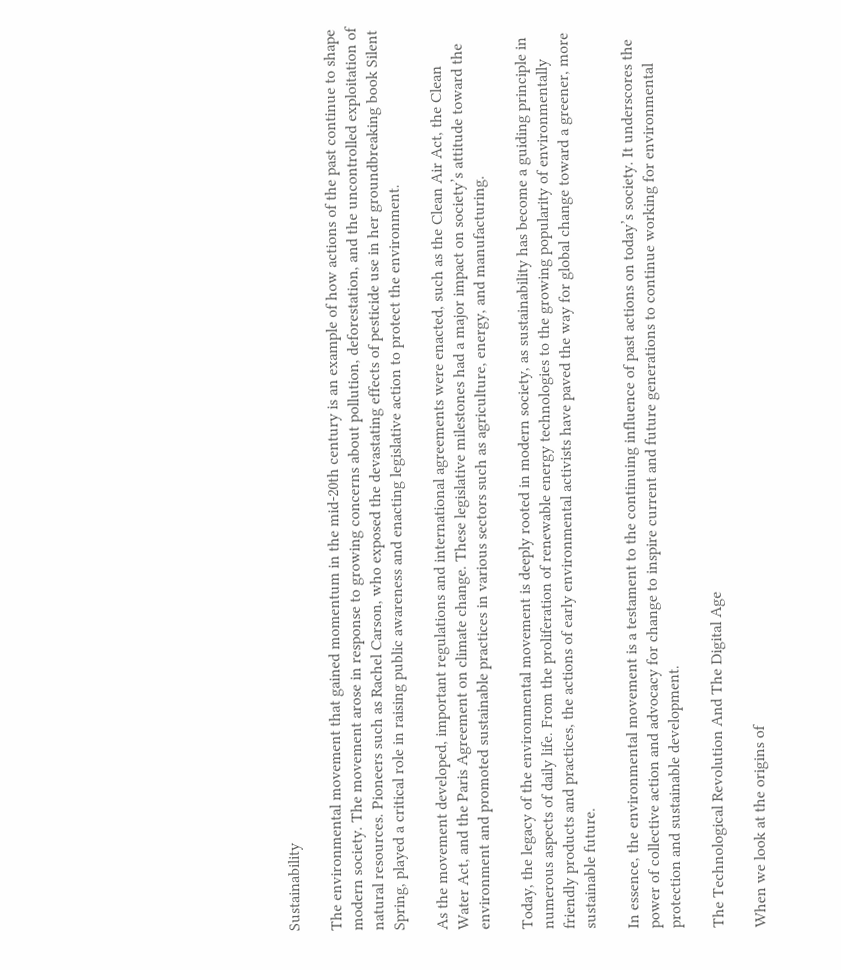Sustainability

The environmental movement that gained momentum in the mid-20th century is an example of how actions of the past continue to shape modern society. The movement arose in response to growing concerns about pollution, deforestation, and the uncontrolled exploitation of natural resources. Pioneers such as Rachel Carson, who exposed the devastating effects of pesticide use in her groundbreaking book Silent Spring, played a critical role in raising public awareness and enacting legislative action to protect the environment.

As the movement developed, important regulations and international agreements were enacted, such as the Clean Air Act, the Clean Water Act, and the Paris Agreement on climate change. These legislative milestones had a major impact on society’s attitude toward the environment and promoted sustainable practices in various sectors such as agriculture, energy, and manufacturing.

Today, the legacy of the environmental movement is deeply rooted in modern society, as sustainability has become a guiding principle in numerous aspects of daily life. From the proliferation of renewable energy technologies to the growing popularity of environmentally friendly products and practices, the actions of early environmental activists have paved the way for global change toward a greener, more sustainable future.

In essence, the environmental movement is a testament to the continuing influence of past actions on today’s society. It underscores the power of collective action and advocacy for change to inspire current and future generations to continue working for environmental protection and sustainable development.

The Technological Revolution And The Digital Age

When we look at the origins of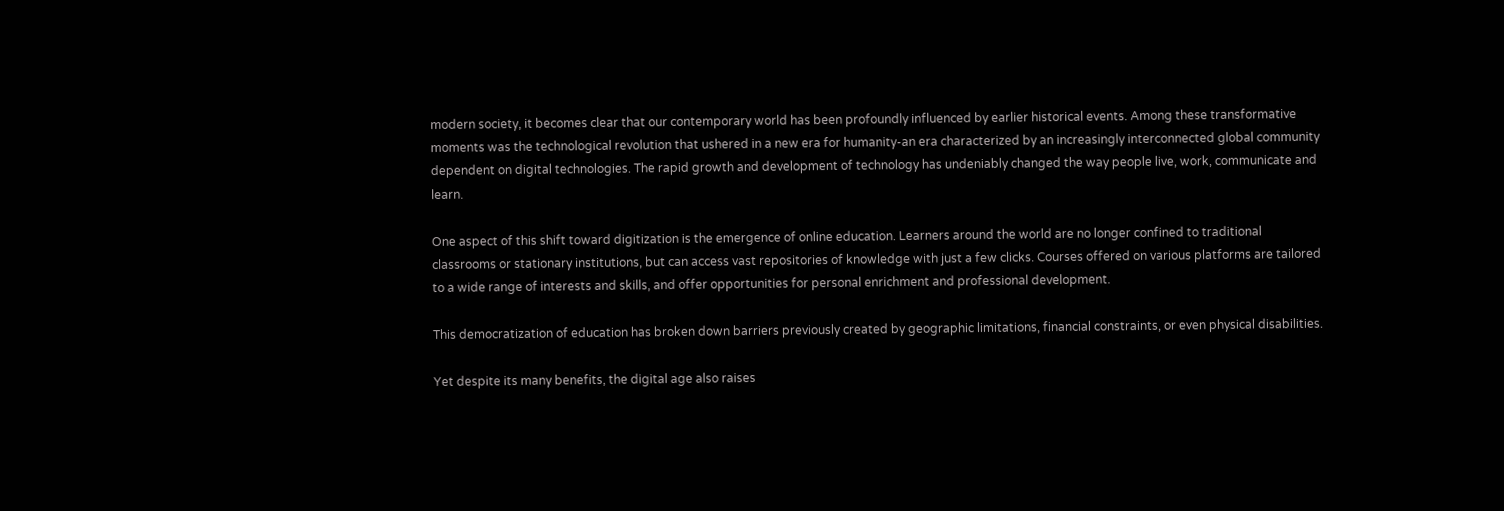modern society, it becomes clear that our contemporary world has been profoundly influenced by earlier historical events. Among these transformative moments was the technological revolution that ushered in a new era for humanity-an era characterized by an increasingly interconnected global community dependent on digital technologies. The rapid growth and development of technology has undeniably changed the way people live, work, communicate and learn.

One aspect of this shift toward digitization is the emergence of online education. Learners around the world are no longer confined to traditional classrooms or stationary institutions, but can access vast repositories of knowledge with just a few clicks. Courses offered on various platforms are tailored to a wide range of interests and skills, and offer opportunities for personal enrichment and professional development.

This democratization of education has broken down barriers previously created by geographic limitations, financial constraints, or even physical disabilities.

Yet despite its many benefits, the digital age also raises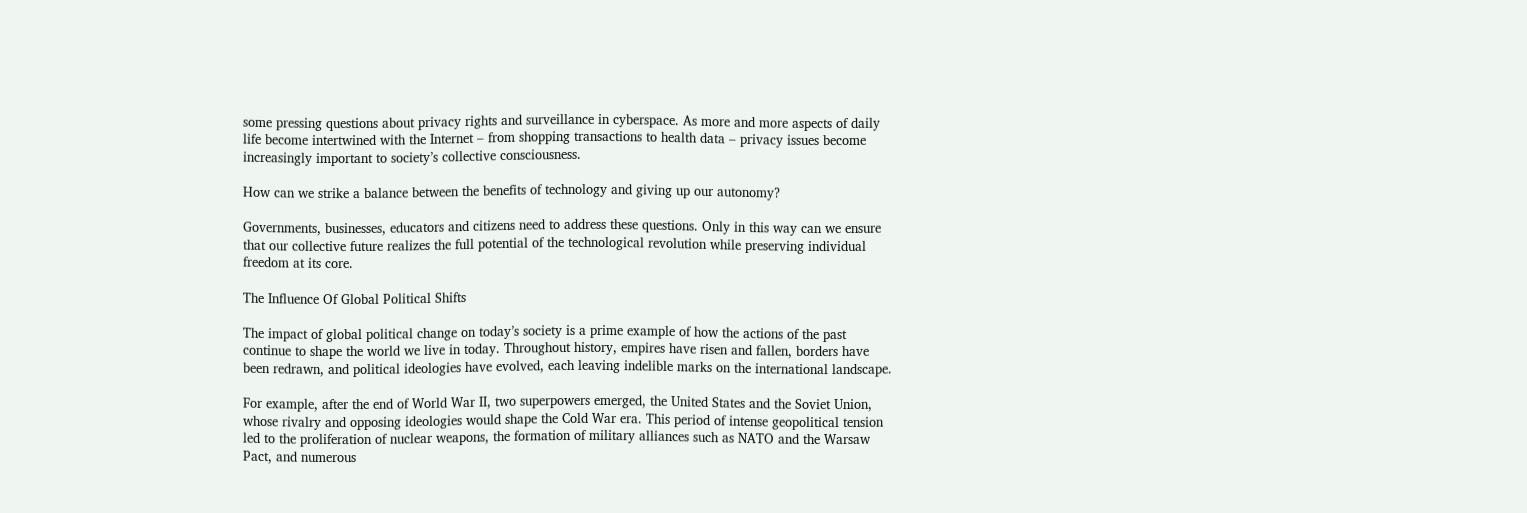some pressing questions about privacy rights and surveillance in cyberspace. As more and more aspects of daily life become intertwined with the Internet – from shopping transactions to health data – privacy issues become increasingly important to society’s collective consciousness.

How can we strike a balance between the benefits of technology and giving up our autonomy?

Governments, businesses, educators and citizens need to address these questions. Only in this way can we ensure that our collective future realizes the full potential of the technological revolution while preserving individual freedom at its core.

The Influence Of Global Political Shifts

The impact of global political change on today’s society is a prime example of how the actions of the past continue to shape the world we live in today. Throughout history, empires have risen and fallen, borders have been redrawn, and political ideologies have evolved, each leaving indelible marks on the international landscape.

For example, after the end of World War II, two superpowers emerged, the United States and the Soviet Union, whose rivalry and opposing ideologies would shape the Cold War era. This period of intense geopolitical tension led to the proliferation of nuclear weapons, the formation of military alliances such as NATO and the Warsaw Pact, and numerous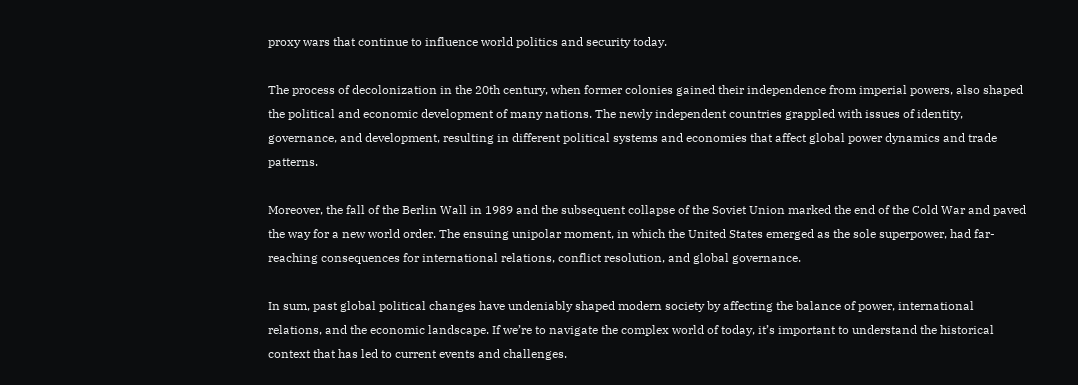proxy wars that continue to influence world politics and security today.

The process of decolonization in the 20th century, when former colonies gained their independence from imperial powers, also shaped the political and economic development of many nations. The newly independent countries grappled with issues of identity, governance, and development, resulting in different political systems and economies that affect global power dynamics and trade patterns.

Moreover, the fall of the Berlin Wall in 1989 and the subsequent collapse of the Soviet Union marked the end of the Cold War and paved the way for a new world order. The ensuing unipolar moment, in which the United States emerged as the sole superpower, had far-reaching consequences for international relations, conflict resolution, and global governance.

In sum, past global political changes have undeniably shaped modern society by affecting the balance of power, international relations, and the economic landscape. If we’re to navigate the complex world of today, it’s important to understand the historical context that has led to current events and challenges.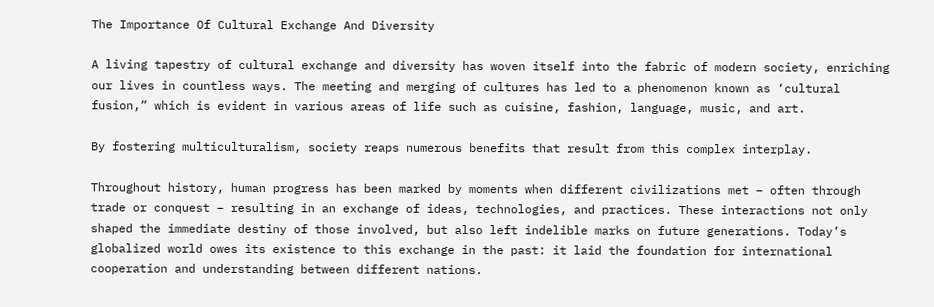The Importance Of Cultural Exchange And Diversity

A living tapestry of cultural exchange and diversity has woven itself into the fabric of modern society, enriching our lives in countless ways. The meeting and merging of cultures has led to a phenomenon known as ‘cultural fusion,” which is evident in various areas of life such as cuisine, fashion, language, music, and art.

By fostering multiculturalism, society reaps numerous benefits that result from this complex interplay.

Throughout history, human progress has been marked by moments when different civilizations met – often through trade or conquest – resulting in an exchange of ideas, technologies, and practices. These interactions not only shaped the immediate destiny of those involved, but also left indelible marks on future generations. Today’s globalized world owes its existence to this exchange in the past: it laid the foundation for international cooperation and understanding between different nations.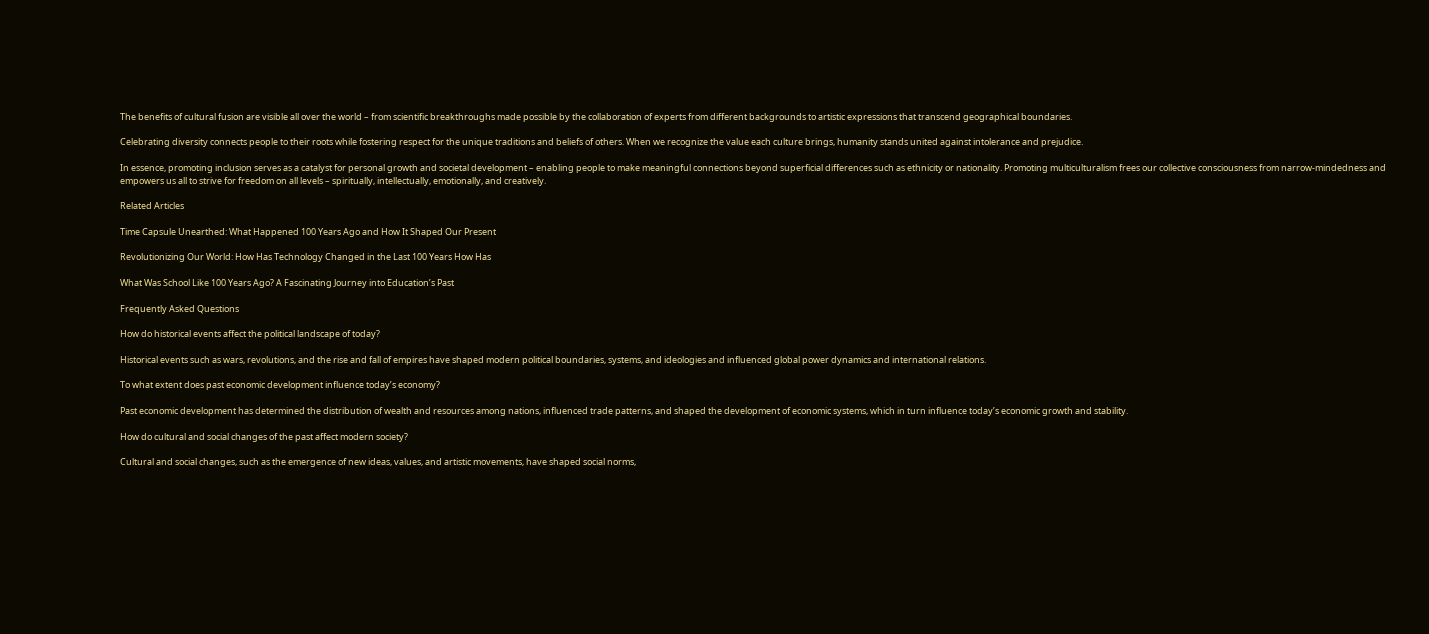The benefits of cultural fusion are visible all over the world – from scientific breakthroughs made possible by the collaboration of experts from different backgrounds to artistic expressions that transcend geographical boundaries.

Celebrating diversity connects people to their roots while fostering respect for the unique traditions and beliefs of others. When we recognize the value each culture brings, humanity stands united against intolerance and prejudice.

In essence, promoting inclusion serves as a catalyst for personal growth and societal development – enabling people to make meaningful connections beyond superficial differences such as ethnicity or nationality. Promoting multiculturalism frees our collective consciousness from narrow-mindedness and empowers us all to strive for freedom on all levels – spiritually, intellectually, emotionally, and creatively.

Related Articles

Time Capsule Unearthed: What Happened 100 Years Ago and How It Shaped Our Present

Revolutionizing Our World: How Has Technology Changed in the Last 100 Years How Has

What Was School Like 100 Years Ago? A Fascinating Journey into Education’s Past

Frequently Asked Questions

How do historical events affect the political landscape of today?

Historical events such as wars, revolutions, and the rise and fall of empires have shaped modern political boundaries, systems, and ideologies and influenced global power dynamics and international relations.

To what extent does past economic development influence today’s economy?

Past economic development has determined the distribution of wealth and resources among nations, influenced trade patterns, and shaped the development of economic systems, which in turn influence today’s economic growth and stability.

How do cultural and social changes of the past affect modern society?

Cultural and social changes, such as the emergence of new ideas, values, and artistic movements, have shaped social norms,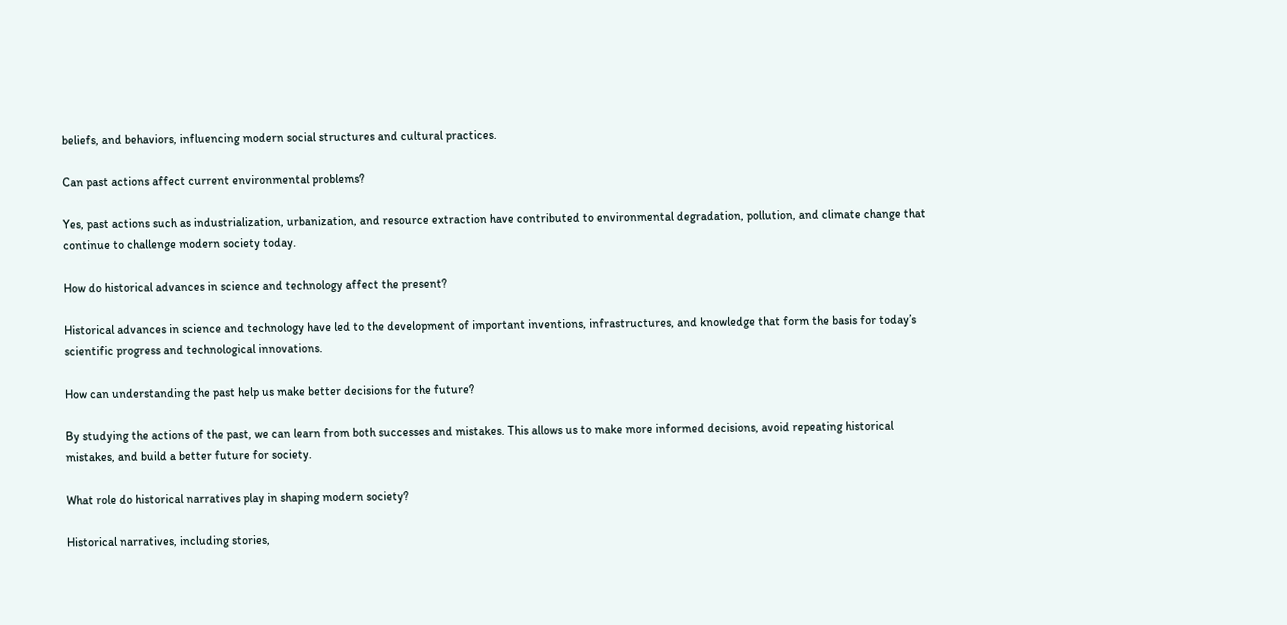beliefs, and behaviors, influencing modern social structures and cultural practices.

Can past actions affect current environmental problems?

Yes, past actions such as industrialization, urbanization, and resource extraction have contributed to environmental degradation, pollution, and climate change that continue to challenge modern society today.

How do historical advances in science and technology affect the present?

Historical advances in science and technology have led to the development of important inventions, infrastructures, and knowledge that form the basis for today’s scientific progress and technological innovations.

How can understanding the past help us make better decisions for the future?

By studying the actions of the past, we can learn from both successes and mistakes. This allows us to make more informed decisions, avoid repeating historical mistakes, and build a better future for society.

What role do historical narratives play in shaping modern society?

Historical narratives, including stories,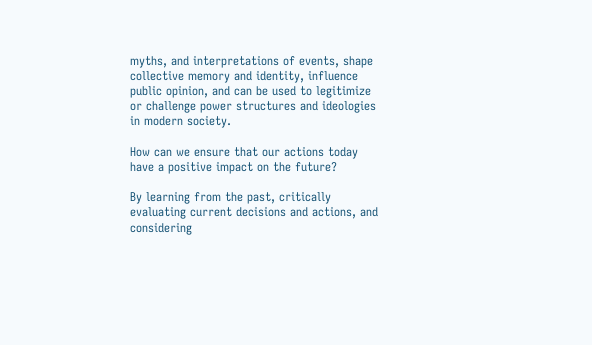myths, and interpretations of events, shape collective memory and identity, influence public opinion, and can be used to legitimize or challenge power structures and ideologies in modern society.

How can we ensure that our actions today have a positive impact on the future?

By learning from the past, critically evaluating current decisions and actions, and considering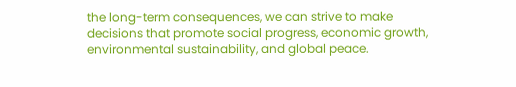the long-term consequences, we can strive to make decisions that promote social progress, economic growth, environmental sustainability, and global peace.